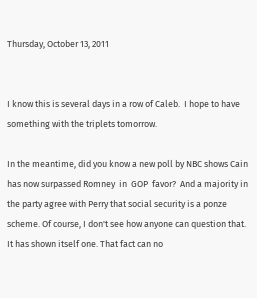Thursday, October 13, 2011


I know this is several days in a row of Caleb.  I hope to have something with the triplets tomorrow.

In the meantime, did you know a new poll by NBC shows Cain has now surpassed Romney  in  GOP  favor?  And a majority in the party agree with Perry that social security is a ponze scheme. Of course, I don't see how anyone can question that.  It has shown itself one. That fact can no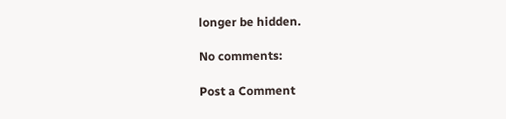longer be hidden.

No comments:

Post a Comment